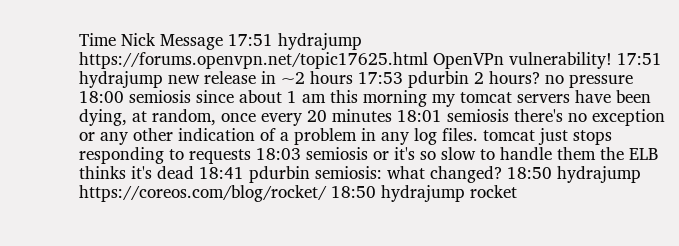Time Nick Message 17:51 hydrajump https://forums.openvpn.net/topic17625.html OpenVPn vulnerability! 17:51 hydrajump new release in ~2 hours 17:53 pdurbin 2 hours? no pressure 18:00 semiosis since about 1 am this morning my tomcat servers have been dying, at random, once every 20 minutes 18:01 semiosis there's no exception or any other indication of a problem in any log files. tomcat just stops responding to requests 18:03 semiosis or it's so slow to handle them the ELB thinks it's dead 18:41 pdurbin semiosis: what changed? 18:50 hydrajump https://coreos.com/blog/rocket/ 18:50 hydrajump rocket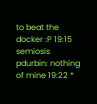to beat the docker :P 19:15 semiosis pdurbin: nothing of mine 19:22 *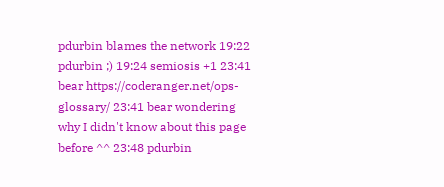pdurbin blames the network 19:22 pdurbin ;) 19:24 semiosis +1 23:41 bear https://coderanger.net/ops-glossary/ 23:41 bear wondering why I didn't know about this page before ^^ 23:48 pdurbin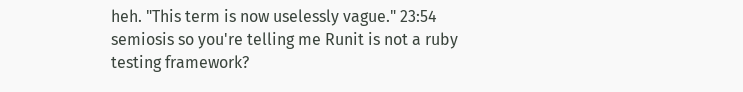heh. "This term is now uselessly vague." 23:54 semiosis so you're telling me Runit is not a ruby testing framework?